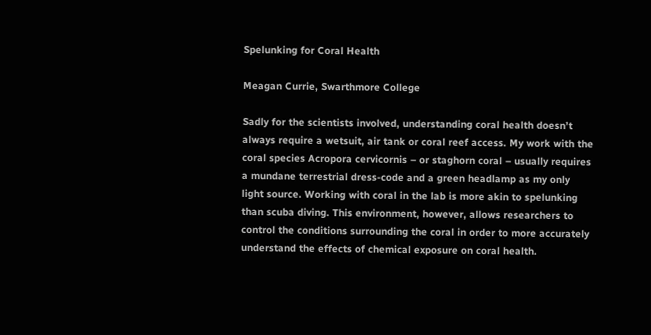Spelunking for Coral Health

Meagan Currie, Swarthmore College

Sadly for the scientists involved, understanding coral health doesn’t always require a wetsuit, air tank or coral reef access. My work with the coral species Acropora cervicornis – or staghorn coral – usually requires a mundane terrestrial dress-code and a green headlamp as my only light source. Working with coral in the lab is more akin to spelunking than scuba diving. This environment, however, allows researchers to control the conditions surrounding the coral in order to more accurately understand the effects of chemical exposure on coral health.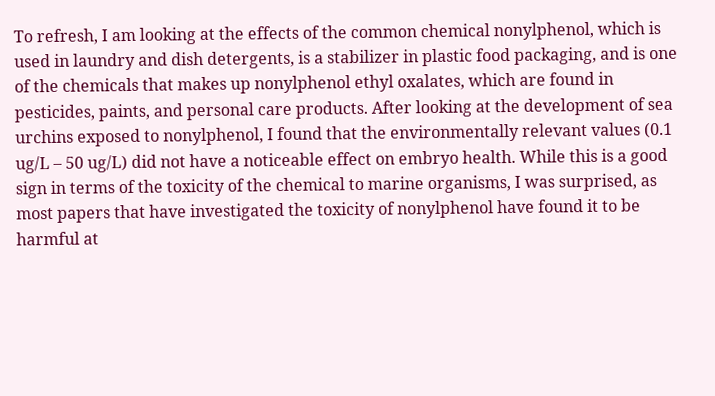To refresh, I am looking at the effects of the common chemical nonylphenol, which is used in laundry and dish detergents, is a stabilizer in plastic food packaging, and is one of the chemicals that makes up nonylphenol ethyl oxalates, which are found in pesticides, paints, and personal care products. After looking at the development of sea urchins exposed to nonylphenol, I found that the environmentally relevant values (0.1 ug/L – 50 ug/L) did not have a noticeable effect on embryo health. While this is a good sign in terms of the toxicity of the chemical to marine organisms, I was surprised, as most papers that have investigated the toxicity of nonylphenol have found it to be harmful at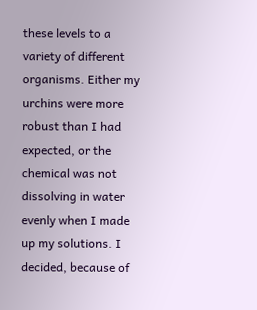these levels to a variety of different organisms. Either my urchins were more robust than I had expected, or the chemical was not dissolving in water evenly when I made up my solutions. I decided, because of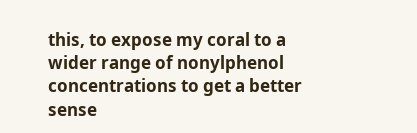this, to expose my coral to a wider range of nonylphenol concentrations to get a better sense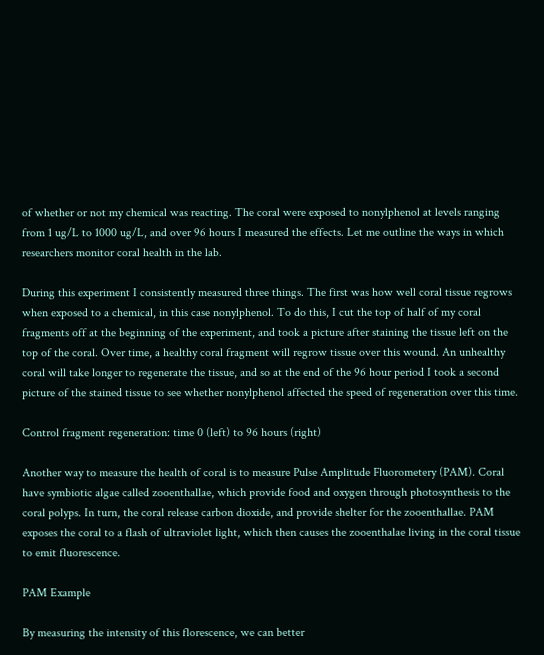of whether or not my chemical was reacting. The coral were exposed to nonylphenol at levels ranging from 1 ug/L to 1000 ug/L, and over 96 hours I measured the effects. Let me outline the ways in which researchers monitor coral health in the lab.

During this experiment I consistently measured three things. The first was how well coral tissue regrows when exposed to a chemical, in this case nonylphenol. To do this, I cut the top of half of my coral fragments off at the beginning of the experiment, and took a picture after staining the tissue left on the top of the coral. Over time, a healthy coral fragment will regrow tissue over this wound. An unhealthy coral will take longer to regenerate the tissue, and so at the end of the 96 hour period I took a second picture of the stained tissue to see whether nonylphenol affected the speed of regeneration over this time.

Control fragment regeneration: time 0 (left) to 96 hours (right)

Another way to measure the health of coral is to measure Pulse Amplitude Fluorometery (PAM). Coral have symbiotic algae called zooenthallae, which provide food and oxygen through photosynthesis to the coral polyps. In turn, the coral release carbon dioxide, and provide shelter for the zooenthallae. PAM exposes the coral to a flash of ultraviolet light, which then causes the zooenthalae living in the coral tissue to emit fluorescence.

PAM Example

By measuring the intensity of this florescence, we can better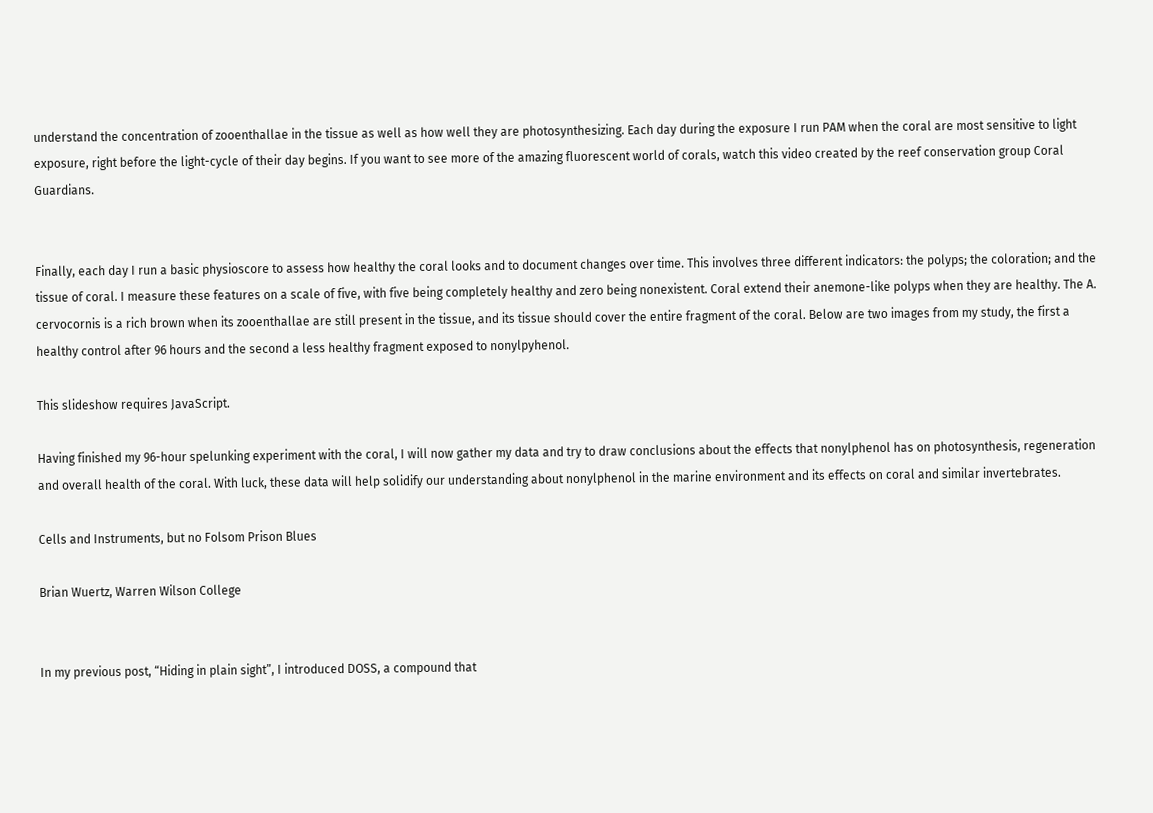understand the concentration of zooenthallae in the tissue as well as how well they are photosynthesizing. Each day during the exposure I run PAM when the coral are most sensitive to light exposure, right before the light-cycle of their day begins. If you want to see more of the amazing fluorescent world of corals, watch this video created by the reef conservation group Coral Guardians.


Finally, each day I run a basic physioscore to assess how healthy the coral looks and to document changes over time. This involves three different indicators: the polyps; the coloration; and the tissue of coral. I measure these features on a scale of five, with five being completely healthy and zero being nonexistent. Coral extend their anemone-like polyps when they are healthy. The A. cervocornis is a rich brown when its zooenthallae are still present in the tissue, and its tissue should cover the entire fragment of the coral. Below are two images from my study, the first a healthy control after 96 hours and the second a less healthy fragment exposed to nonylpyhenol.

This slideshow requires JavaScript.

Having finished my 96-hour spelunking experiment with the coral, I will now gather my data and try to draw conclusions about the effects that nonylphenol has on photosynthesis, regeneration and overall health of the coral. With luck, these data will help solidify our understanding about nonylphenol in the marine environment and its effects on coral and similar invertebrates.

Cells and Instruments, but no Folsom Prison Blues

Brian Wuertz, Warren Wilson College


In my previous post, “Hiding in plain sight”, I introduced DOSS, a compound that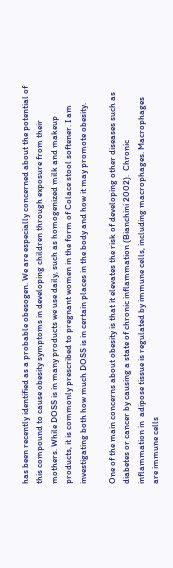has been recently identified as a probable obesogen. We are especially concerned about the potential of this compound to cause obesity symptoms in developing children through exposure from their mothers. While DOSS is in many products we use daily, such as homogenized milk and makeup products, it is commonly prescribed to pregnant women in the form of Colace stool softener. I am investigating both how much DOSS is in certain places in the body and how it may promote obesity.

One of the main concerns about obesity is that it elevates the risk of developing other diseases such as diabetes or cancer by causing a state of chronic inflammation (Bianchini 2002).  Chronic inflammation in  adipose tissue is regulated by immune cells, including macrophages. Macrophages are immune cells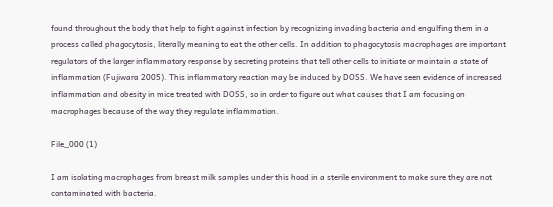found throughout the body that help to fight against infection by recognizing invading bacteria and engulfing them in a process called phagocytosis, literally meaning to eat the other cells. In addition to phagocytosis macrophages are important regulators of the larger inflammatory response by secreting proteins that tell other cells to initiate or maintain a state of inflammation (Fujiwara 2005). This inflammatory reaction may be induced by DOSS. We have seen evidence of increased inflammation and obesity in mice treated with DOSS, so in order to figure out what causes that I am focusing on macrophages because of the way they regulate inflammation.

File_000 (1)

I am isolating macrophages from breast milk samples under this hood in a sterile environment to make sure they are not contaminated with bacteria.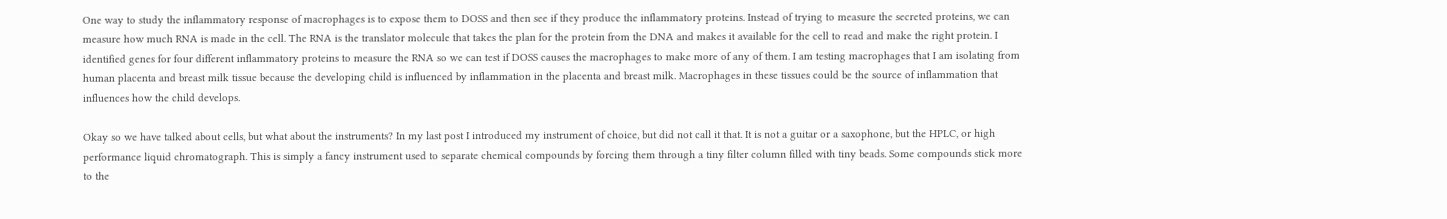One way to study the inflammatory response of macrophages is to expose them to DOSS and then see if they produce the inflammatory proteins. Instead of trying to measure the secreted proteins, we can measure how much RNA is made in the cell. The RNA is the translator molecule that takes the plan for the protein from the DNA and makes it available for the cell to read and make the right protein. I identified genes for four different inflammatory proteins to measure the RNA so we can test if DOSS causes the macrophages to make more of any of them. I am testing macrophages that I am isolating from human placenta and breast milk tissue because the developing child is influenced by inflammation in the placenta and breast milk. Macrophages in these tissues could be the source of inflammation that influences how the child develops.

Okay so we have talked about cells, but what about the instruments? In my last post I introduced my instrument of choice, but did not call it that. It is not a guitar or a saxophone, but the HPLC, or high performance liquid chromatograph. This is simply a fancy instrument used to separate chemical compounds by forcing them through a tiny filter column filled with tiny beads. Some compounds stick more to the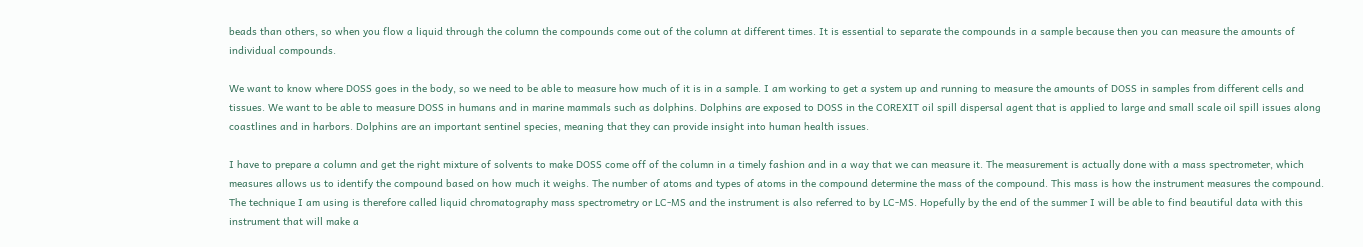beads than others, so when you flow a liquid through the column the compounds come out of the column at different times. It is essential to separate the compounds in a sample because then you can measure the amounts of individual compounds.

We want to know where DOSS goes in the body, so we need to be able to measure how much of it is in a sample. I am working to get a system up and running to measure the amounts of DOSS in samples from different cells and tissues. We want to be able to measure DOSS in humans and in marine mammals such as dolphins. Dolphins are exposed to DOSS in the COREXIT oil spill dispersal agent that is applied to large and small scale oil spill issues along coastlines and in harbors. Dolphins are an important sentinel species, meaning that they can provide insight into human health issues.

I have to prepare a column and get the right mixture of solvents to make DOSS come off of the column in a timely fashion and in a way that we can measure it. The measurement is actually done with a mass spectrometer, which measures allows us to identify the compound based on how much it weighs. The number of atoms and types of atoms in the compound determine the mass of the compound. This mass is how the instrument measures the compound. The technique I am using is therefore called liquid chromatography mass spectrometry or LC-MS and the instrument is also referred to by LC-MS. Hopefully by the end of the summer I will be able to find beautiful data with this instrument that will make a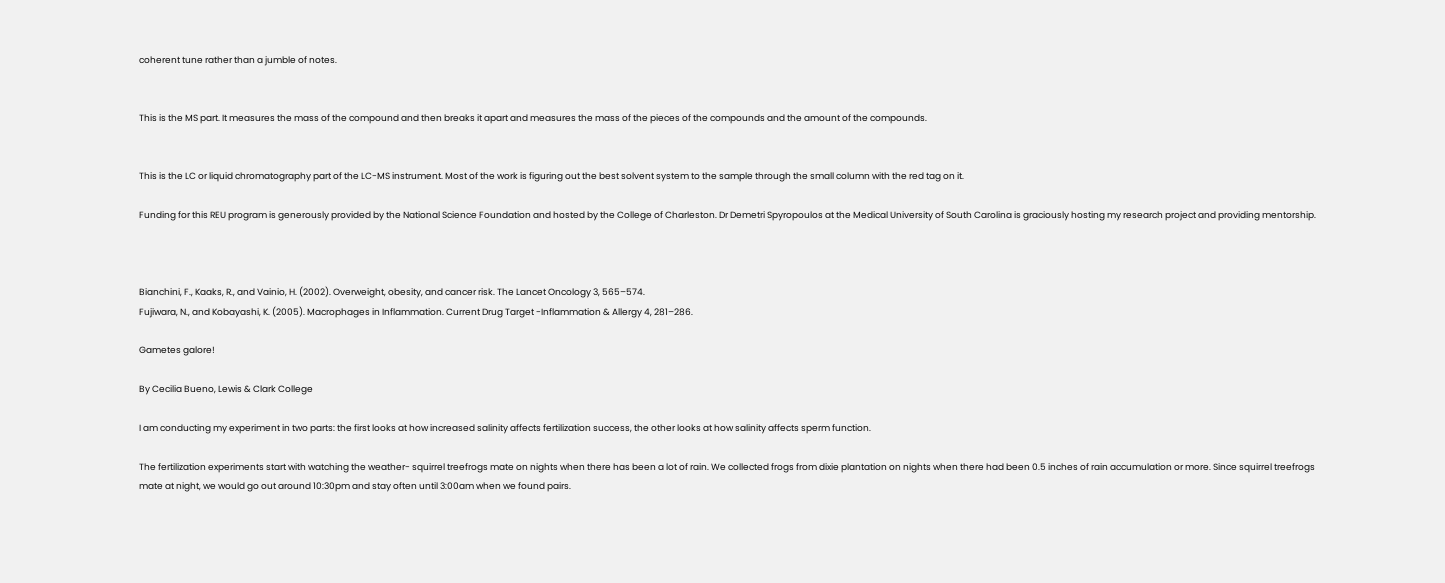coherent tune rather than a jumble of notes.


This is the MS part. It measures the mass of the compound and then breaks it apart and measures the mass of the pieces of the compounds and the amount of the compounds.


This is the LC or liquid chromatography part of the LC-MS instrument. Most of the work is figuring out the best solvent system to the sample through the small column with the red tag on it.

Funding for this REU program is generously provided by the National Science Foundation and hosted by the College of Charleston. Dr Demetri Spyropoulos at the Medical University of South Carolina is graciously hosting my research project and providing mentorship.



Bianchini, F., Kaaks, R., and Vainio, H. (2002). Overweight, obesity, and cancer risk. The Lancet Oncology 3, 565–574.
Fujiwara, N., and Kobayashi, K. (2005). Macrophages in Inflammation. Current Drug Target -Inflammation & Allergy 4, 281–286.

Gametes galore!

By Cecilia Bueno, Lewis & Clark College

I am conducting my experiment in two parts: the first looks at how increased salinity affects fertilization success, the other looks at how salinity affects sperm function.

The fertilization experiments start with watching the weather- squirrel treefrogs mate on nights when there has been a lot of rain. We collected frogs from dixie plantation on nights when there had been 0.5 inches of rain accumulation or more. Since squirrel treefrogs mate at night, we would go out around 10:30pm and stay often until 3:00am when we found pairs.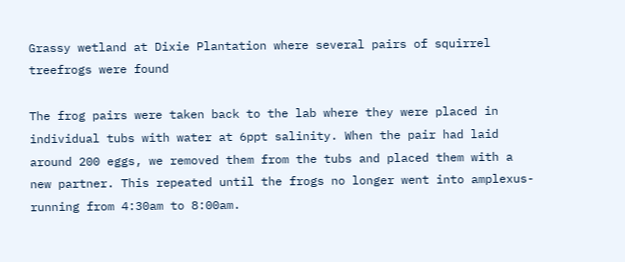Grassy wetland at Dixie Plantation where several pairs of squirrel treefrogs were found

The frog pairs were taken back to the lab where they were placed in individual tubs with water at 6ppt salinity. When the pair had laid around 200 eggs, we removed them from the tubs and placed them with a new partner. This repeated until the frogs no longer went into amplexus- running from 4:30am to 8:00am.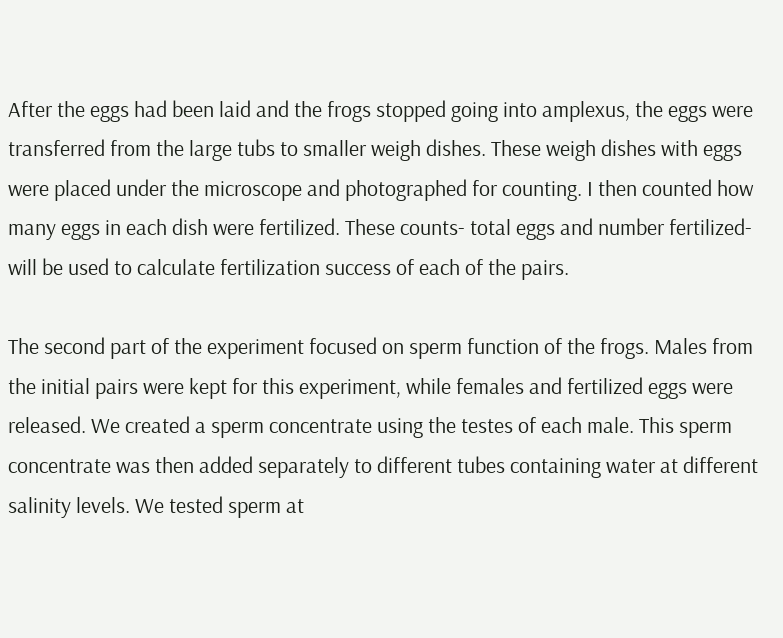After the eggs had been laid and the frogs stopped going into amplexus, the eggs were transferred from the large tubs to smaller weigh dishes. These weigh dishes with eggs were placed under the microscope and photographed for counting. I then counted how many eggs in each dish were fertilized. These counts- total eggs and number fertilized- will be used to calculate fertilization success of each of the pairs.

The second part of the experiment focused on sperm function of the frogs. Males from the initial pairs were kept for this experiment, while females and fertilized eggs were released. We created a sperm concentrate using the testes of each male. This sperm concentrate was then added separately to different tubes containing water at different salinity levels. We tested sperm at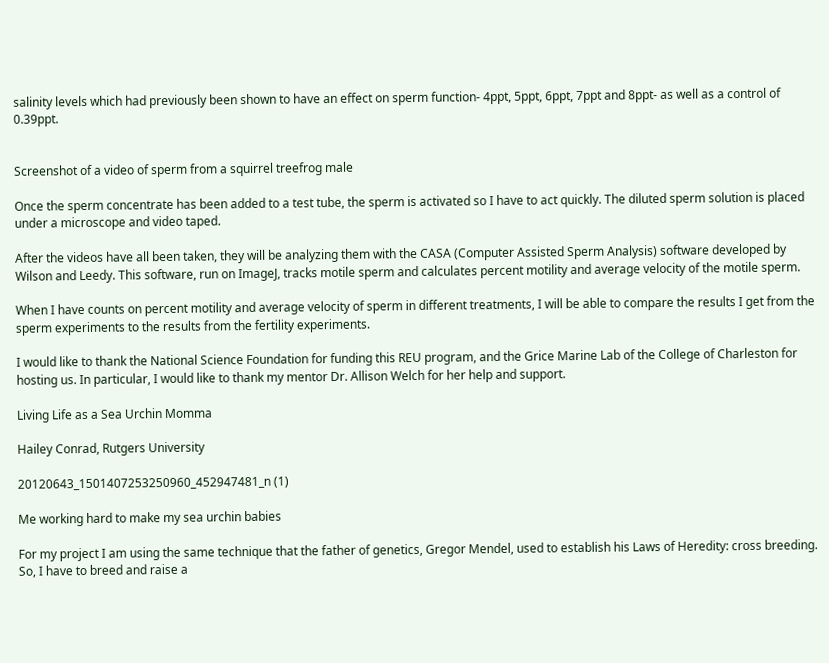salinity levels which had previously been shown to have an effect on sperm function- 4ppt, 5ppt, 6ppt, 7ppt and 8ppt- as well as a control of 0.39ppt.


Screenshot of a video of sperm from a squirrel treefrog male

Once the sperm concentrate has been added to a test tube, the sperm is activated so I have to act quickly. The diluted sperm solution is placed under a microscope and video taped.

After the videos have all been taken, they will be analyzing them with the CASA (Computer Assisted Sperm Analysis) software developed by Wilson and Leedy. This software, run on ImageJ, tracks motile sperm and calculates percent motility and average velocity of the motile sperm.

When I have counts on percent motility and average velocity of sperm in different treatments, I will be able to compare the results I get from the sperm experiments to the results from the fertility experiments.

I would like to thank the National Science Foundation for funding this REU program, and the Grice Marine Lab of the College of Charleston for hosting us. In particular, I would like to thank my mentor Dr. Allison Welch for her help and support.

Living Life as a Sea Urchin Momma

Hailey Conrad, Rutgers University

20120643_1501407253250960_452947481_n (1)

Me working hard to make my sea urchin babies

For my project I am using the same technique that the father of genetics, Gregor Mendel, used to establish his Laws of Heredity: cross breeding. So, I have to breed and raise a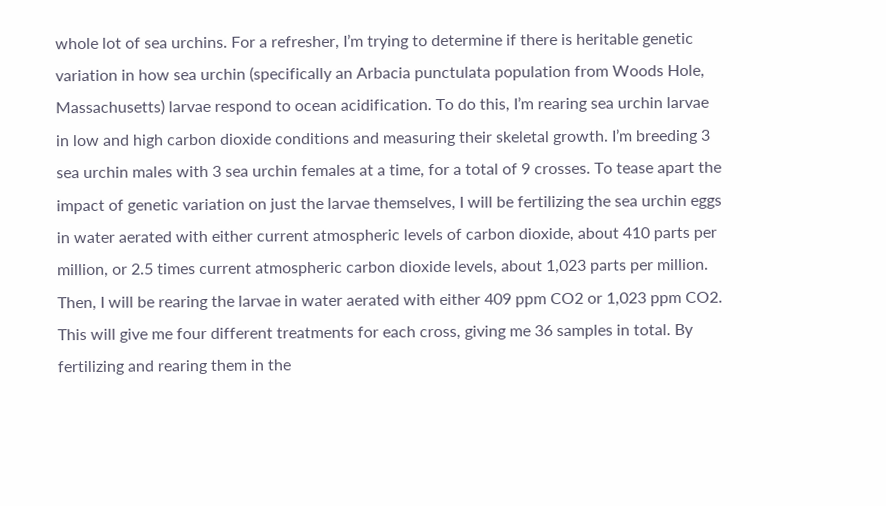whole lot of sea urchins. For a refresher, I’m trying to determine if there is heritable genetic variation in how sea urchin (specifically an Arbacia punctulata population from Woods Hole, Massachusetts) larvae respond to ocean acidification. To do this, I’m rearing sea urchin larvae in low and high carbon dioxide conditions and measuring their skeletal growth. I’m breeding 3 sea urchin males with 3 sea urchin females at a time, for a total of 9 crosses. To tease apart the impact of genetic variation on just the larvae themselves, I will be fertilizing the sea urchin eggs in water aerated with either current atmospheric levels of carbon dioxide, about 410 parts per million, or 2.5 times current atmospheric carbon dioxide levels, about 1,023 parts per million. Then, I will be rearing the larvae in water aerated with either 409 ppm CO2 or 1,023 ppm CO2. This will give me four different treatments for each cross, giving me 36 samples in total. By fertilizing and rearing them in the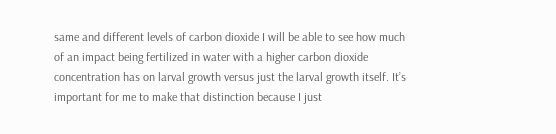same and different levels of carbon dioxide I will be able to see how much of an impact being fertilized in water with a higher carbon dioxide concentration has on larval growth versus just the larval growth itself. It’s important for me to make that distinction because I just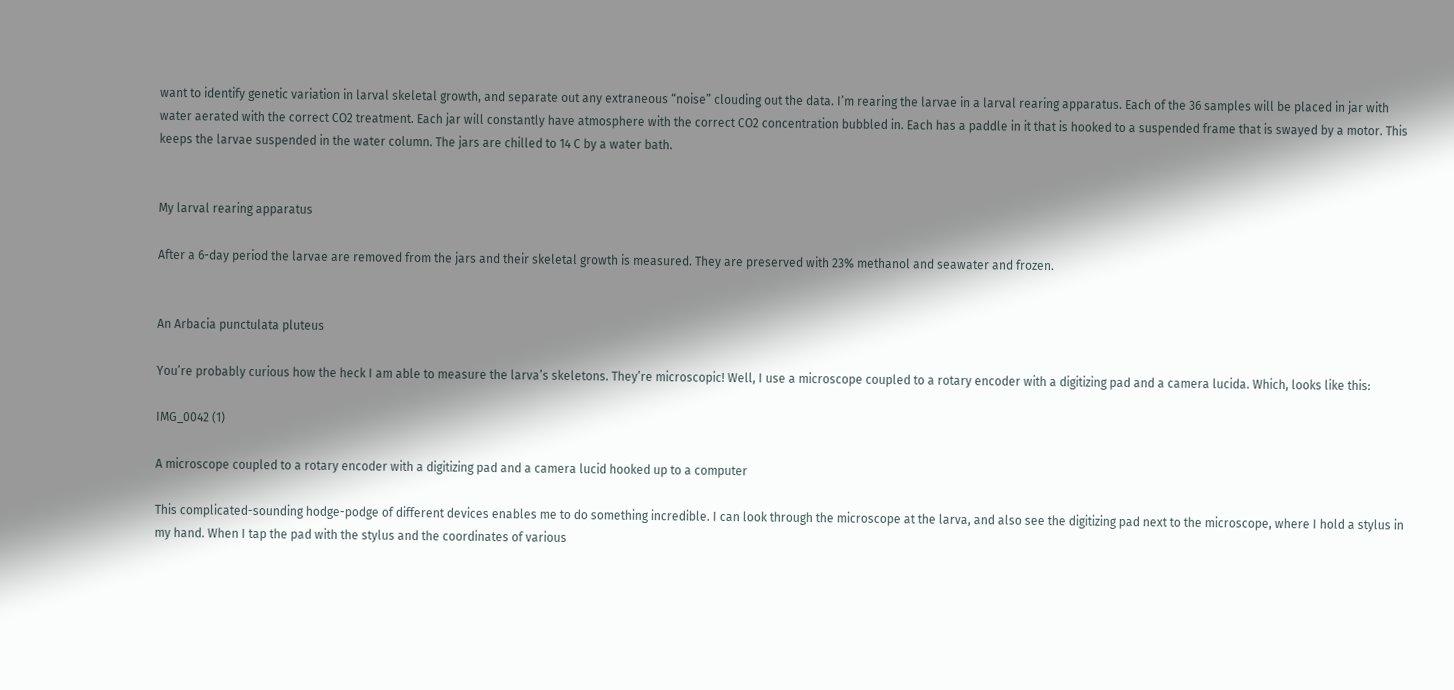want to identify genetic variation in larval skeletal growth, and separate out any extraneous “noise” clouding out the data. I’m rearing the larvae in a larval rearing apparatus. Each of the 36 samples will be placed in jar with water aerated with the correct CO2 treatment. Each jar will constantly have atmosphere with the correct CO2 concentration bubbled in. Each has a paddle in it that is hooked to a suspended frame that is swayed by a motor. This keeps the larvae suspended in the water column. The jars are chilled to 14 C by a water bath.


My larval rearing apparatus

After a 6-day period the larvae are removed from the jars and their skeletal growth is measured. They are preserved with 23% methanol and seawater and frozen.


An Arbacia punctulata pluteus

You’re probably curious how the heck I am able to measure the larva’s skeletons. They’re microscopic! Well, I use a microscope coupled to a rotary encoder with a digitizing pad and a camera lucida. Which, looks like this:

IMG_0042 (1)

A microscope coupled to a rotary encoder with a digitizing pad and a camera lucid hooked up to a computer

This complicated-sounding hodge-podge of different devices enables me to do something incredible. I can look through the microscope at the larva, and also see the digitizing pad next to the microscope, where I hold a stylus in my hand. When I tap the pad with the stylus and the coordinates of various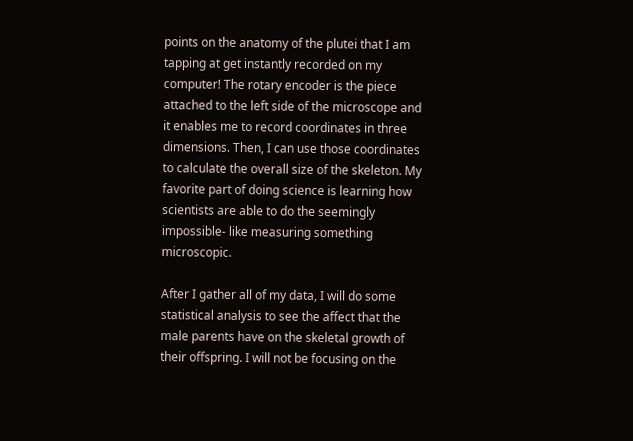points on the anatomy of the plutei that I am tapping at get instantly recorded on my computer! The rotary encoder is the piece attached to the left side of the microscope and it enables me to record coordinates in three dimensions. Then, I can use those coordinates to calculate the overall size of the skeleton. My favorite part of doing science is learning how scientists are able to do the seemingly impossible- like measuring something microscopic.

After I gather all of my data, I will do some statistical analysis to see the affect that the male parents have on the skeletal growth of their offspring. I will not be focusing on the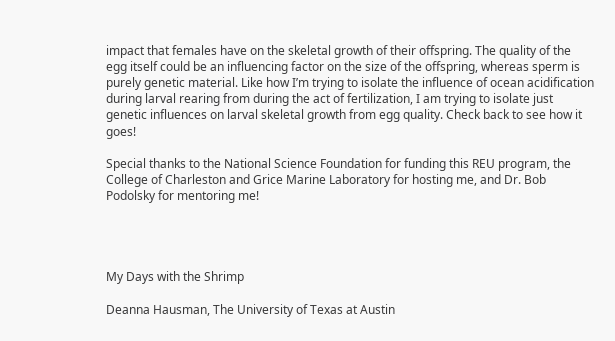impact that females have on the skeletal growth of their offspring. The quality of the egg itself could be an influencing factor on the size of the offspring, whereas sperm is purely genetic material. Like how I’m trying to isolate the influence of ocean acidification during larval rearing from during the act of fertilization, I am trying to isolate just genetic influences on larval skeletal growth from egg quality. Check back to see how it goes!

Special thanks to the National Science Foundation for funding this REU program, the College of Charleston and Grice Marine Laboratory for hosting me, and Dr. Bob Podolsky for mentoring me!




My Days with the Shrimp

Deanna Hausman, The University of Texas at Austin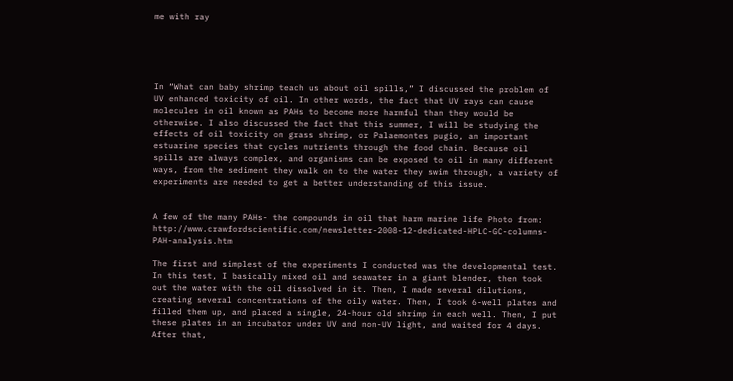me with ray





In “What can baby shrimp teach us about oil spills,” I discussed the problem of UV enhanced toxicity of oil. In other words, the fact that UV rays can cause molecules in oil known as PAHs to become more harmful than they would be otherwise. I also discussed the fact that this summer, I will be studying the effects of oil toxicity on grass shrimp, or Palaemontes pugio, an important estuarine species that cycles nutrients through the food chain. Because oil spills are always complex, and organisms can be exposed to oil in many different ways, from the sediment they walk on to the water they swim through, a variety of experiments are needed to get a better understanding of this issue.


A few of the many PAHs- the compounds in oil that harm marine life Photo from: http://www.crawfordscientific.com/newsletter-2008-12-dedicated-HPLC-GC-columns-PAH-analysis.htm

The first and simplest of the experiments I conducted was the developmental test. In this test, I basically mixed oil and seawater in a giant blender, then took out the water with the oil dissolved in it. Then, I made several dilutions, creating several concentrations of the oily water. Then, I took 6-well plates and filled them up, and placed a single, 24-hour old shrimp in each well. Then, I put these plates in an incubator under UV and non-UV light, and waited for 4 days. After that,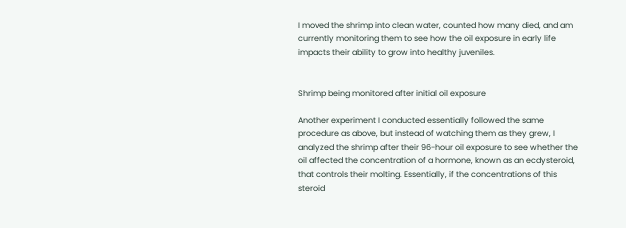I moved the shrimp into clean water, counted how many died, and am currently monitoring them to see how the oil exposure in early life impacts their ability to grow into healthy juveniles.


Shrimp being monitored after initial oil exposure

Another experiment I conducted essentially followed the same procedure as above, but instead of watching them as they grew, I analyzed the shrimp after their 96-hour oil exposure to see whether the oil affected the concentration of a hormone, known as an ecdysteroid, that controls their molting. Essentially, if the concentrations of this steroid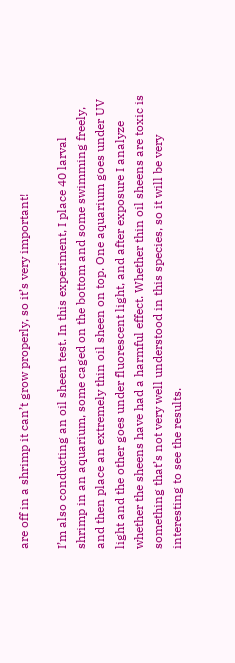are off in a shrimp it can’t grow properly, so it’s very important!

I’m also conducting an oil sheen test. In this experiment, I place 40 larval shrimp in an aquarium, some caged on the bottom and some swimming freely, and then place an extremely thin oil sheen on top. One aquarium goes under UV light and the other goes under fluorescent light, and after exposure I analyze whether the sheens have had a harmful effect. Whether thin oil sheens are toxic is something that’s not very well understood in this species, so it will be very interesting to see the results.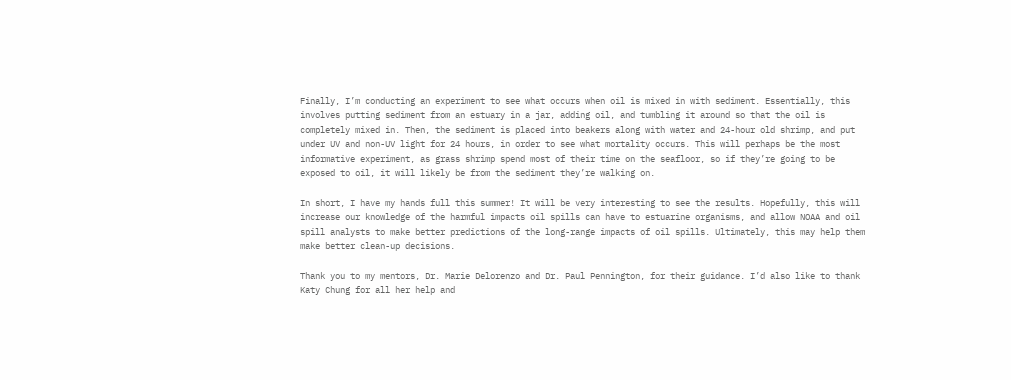Finally, I’m conducting an experiment to see what occurs when oil is mixed in with sediment. Essentially, this involves putting sediment from an estuary in a jar, adding oil, and tumbling it around so that the oil is completely mixed in. Then, the sediment is placed into beakers along with water and 24-hour old shrimp, and put under UV and non-UV light for 24 hours, in order to see what mortality occurs. This will perhaps be the most informative experiment, as grass shrimp spend most of their time on the seafloor, so if they’re going to be exposed to oil, it will likely be from the sediment they’re walking on.

In short, I have my hands full this summer! It will be very interesting to see the results. Hopefully, this will increase our knowledge of the harmful impacts oil spills can have to estuarine organisms, and allow NOAA and oil spill analysts to make better predictions of the long-range impacts of oil spills. Ultimately, this may help them make better clean-up decisions.

Thank you to my mentors, Dr. Marie Delorenzo and Dr. Paul Pennington, for their guidance. I’d also like to thank Katy Chung for all her help and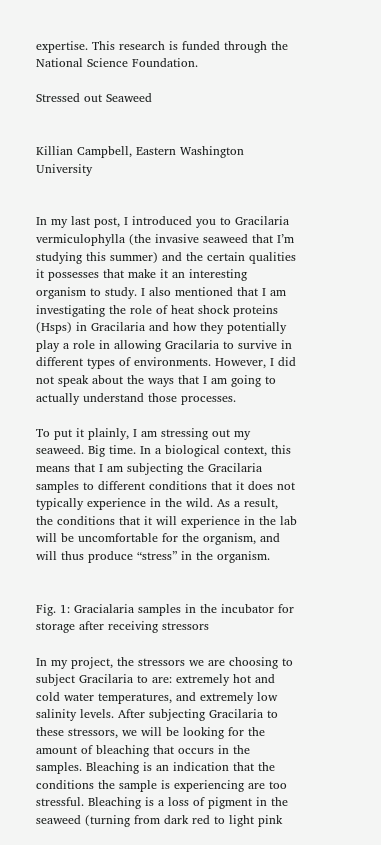expertise. This research is funded through the National Science Foundation.

Stressed out Seaweed


Killian Campbell, Eastern Washington University


In my last post, I introduced you to Gracilaria vermiculophylla (the invasive seaweed that I’m studying this summer) and the certain qualities it possesses that make it an interesting organism to study. I also mentioned that I am investigating the role of heat shock proteins (Hsps) in Gracilaria and how they potentially play a role in allowing Gracilaria to survive in different types of environments. However, I did not speak about the ways that I am going to actually understand those processes.

To put it plainly, I am stressing out my seaweed. Big time. In a biological context, this means that I am subjecting the Gracilaria samples to different conditions that it does not typically experience in the wild. As a result, the conditions that it will experience in the lab will be uncomfortable for the organism, and will thus produce “stress” in the organism.


Fig. 1: Gracialaria samples in the incubator for storage after receiving stressors

In my project, the stressors we are choosing to subject Gracilaria to are: extremely hot and cold water temperatures, and extremely low salinity levels. After subjecting Gracilaria to these stressors, we will be looking for the amount of bleaching that occurs in the samples. Bleaching is an indication that the conditions the sample is experiencing are too stressful. Bleaching is a loss of pigment in the seaweed (turning from dark red to light pink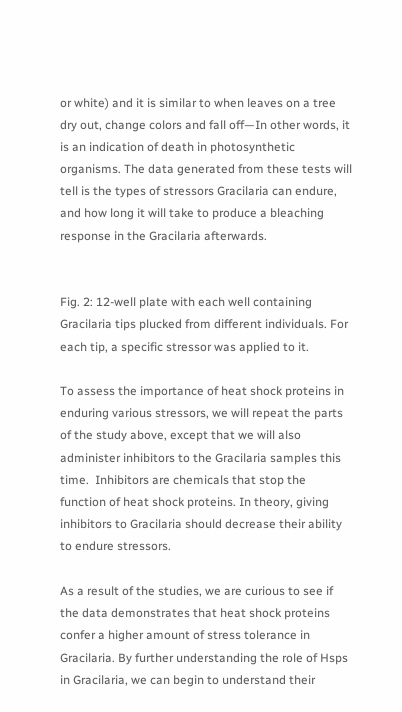or white) and it is similar to when leaves on a tree dry out, change colors and fall off—In other words, it is an indication of death in photosynthetic organisms. The data generated from these tests will tell is the types of stressors Gracilaria can endure, and how long it will take to produce a bleaching response in the Gracilaria afterwards.


Fig. 2: 12-well plate with each well containing Gracilaria tips plucked from different individuals. For each tip, a specific stressor was applied to it.

To assess the importance of heat shock proteins in enduring various stressors, we will repeat the parts of the study above, except that we will also administer inhibitors to the Gracilaria samples this time.  Inhibitors are chemicals that stop the function of heat shock proteins. In theory, giving inhibitors to Gracilaria should decrease their ability to endure stressors.

As a result of the studies, we are curious to see if the data demonstrates that heat shock proteins confer a higher amount of stress tolerance in Gracilaria. By further understanding the role of Hsps in Gracilaria, we can begin to understand their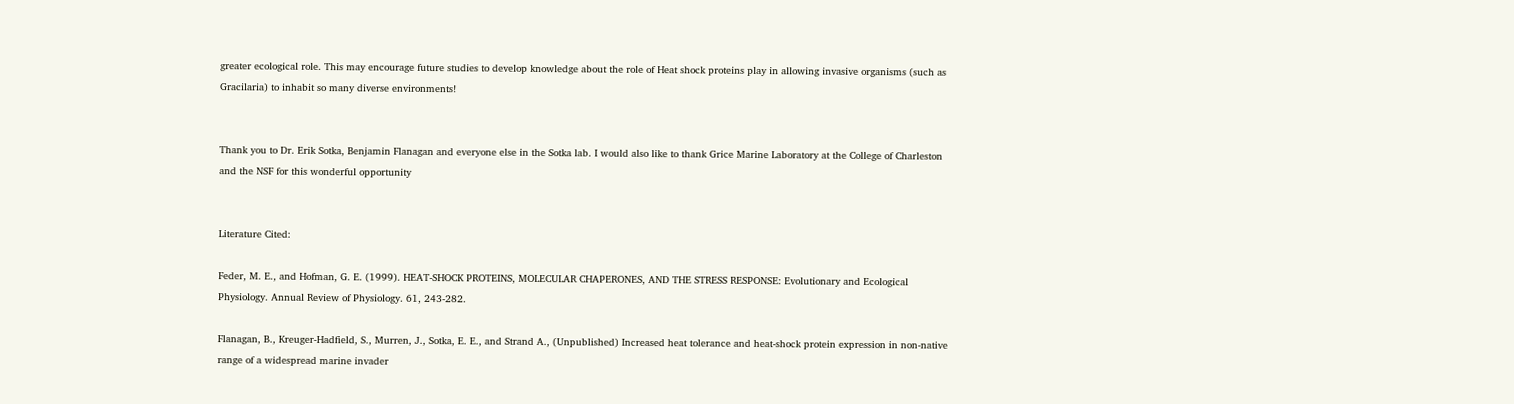greater ecological role. This may encourage future studies to develop knowledge about the role of Heat shock proteins play in allowing invasive organisms (such as Gracilaria) to inhabit so many diverse environments!


Thank you to Dr. Erik Sotka, Benjamin Flanagan and everyone else in the Sotka lab. I would also like to thank Grice Marine Laboratory at the College of Charleston and the NSF for this wonderful opportunity


Literature Cited:

Feder, M. E., and Hofman, G. E. (1999). HEAT-SHOCK PROTEINS, MOLECULAR CHAPERONES, AND THE STRESS RESPONSE: Evolutionary and Ecological Physiology. Annual Review of Physiology. 61, 243-282.

Flanagan, B., Kreuger-Hadfield, S., Murren, J., Sotka, E. E., and Strand A., (Unpublished) Increased heat tolerance and heat-shock protein expression in non-native range of a widespread marine invader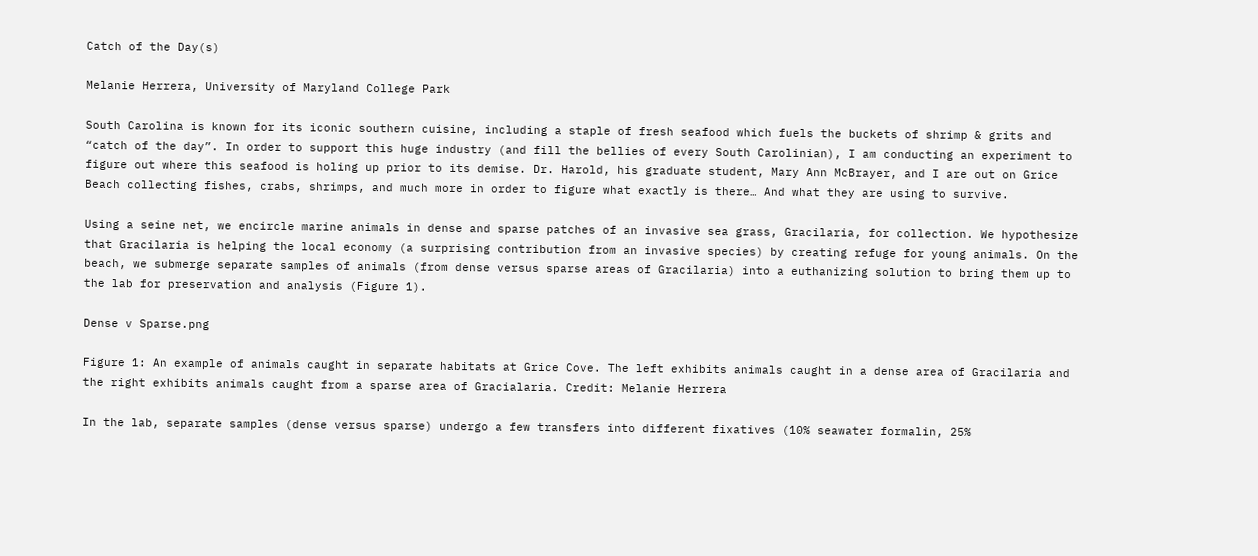Catch of the Day(s)

Melanie Herrera, University of Maryland College Park

South Carolina is known for its iconic southern cuisine, including a staple of fresh seafood which fuels the buckets of shrimp & grits and “catch of the day”. In order to support this huge industry (and fill the bellies of every South Carolinian), I am conducting an experiment to figure out where this seafood is holing up prior to its demise. Dr. Harold, his graduate student, Mary Ann McBrayer, and I are out on Grice Beach collecting fishes, crabs, shrimps, and much more in order to figure what exactly is there… And what they are using to survive.

Using a seine net, we encircle marine animals in dense and sparse patches of an invasive sea grass, Gracilaria, for collection. We hypothesize that Gracilaria is helping the local economy (a surprising contribution from an invasive species) by creating refuge for young animals. On the beach, we submerge separate samples of animals (from dense versus sparse areas of Gracilaria) into a euthanizing solution to bring them up to the lab for preservation and analysis (Figure 1).

Dense v Sparse.png

Figure 1: An example of animals caught in separate habitats at Grice Cove. The left exhibits animals caught in a dense area of Gracilaria and the right exhibits animals caught from a sparse area of Gracialaria. Credit: Melanie Herrera

In the lab, separate samples (dense versus sparse) undergo a few transfers into different fixatives (10% seawater formalin, 25%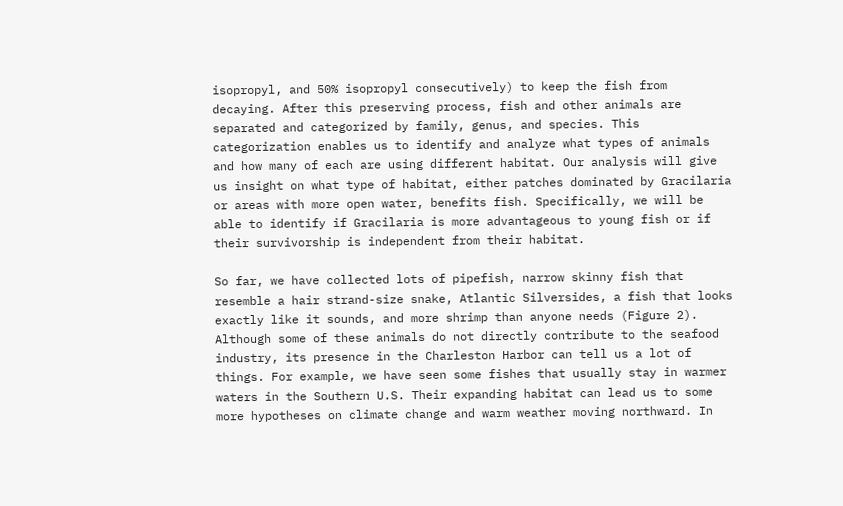isopropyl, and 50% isopropyl consecutively) to keep the fish from decaying. After this preserving process, fish and other animals are separated and categorized by family, genus, and species. This categorization enables us to identify and analyze what types of animals and how many of each are using different habitat. Our analysis will give us insight on what type of habitat, either patches dominated by Gracilaria or areas with more open water, benefits fish. Specifically, we will be able to identify if Gracilaria is more advantageous to young fish or if their survivorship is independent from their habitat.

So far, we have collected lots of pipefish, narrow skinny fish that resemble a hair strand-size snake, Atlantic Silversides, a fish that looks exactly like it sounds, and more shrimp than anyone needs (Figure 2). Although some of these animals do not directly contribute to the seafood industry, its presence in the Charleston Harbor can tell us a lot of things. For example, we have seen some fishes that usually stay in warmer waters in the Southern U.S. Their expanding habitat can lead us to some more hypotheses on climate change and warm weather moving northward. In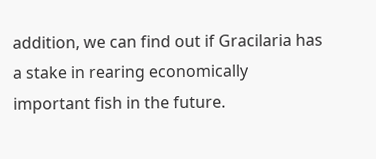addition, we can find out if Gracilaria has a stake in rearing economically important fish in the future.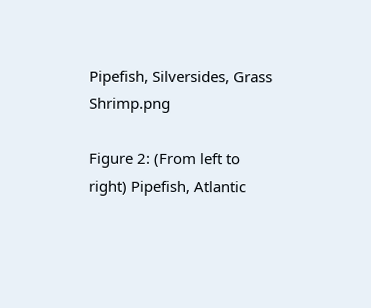Pipefish, Silversides, Grass Shrimp.png

Figure 2: (From left to right) Pipefish, Atlantic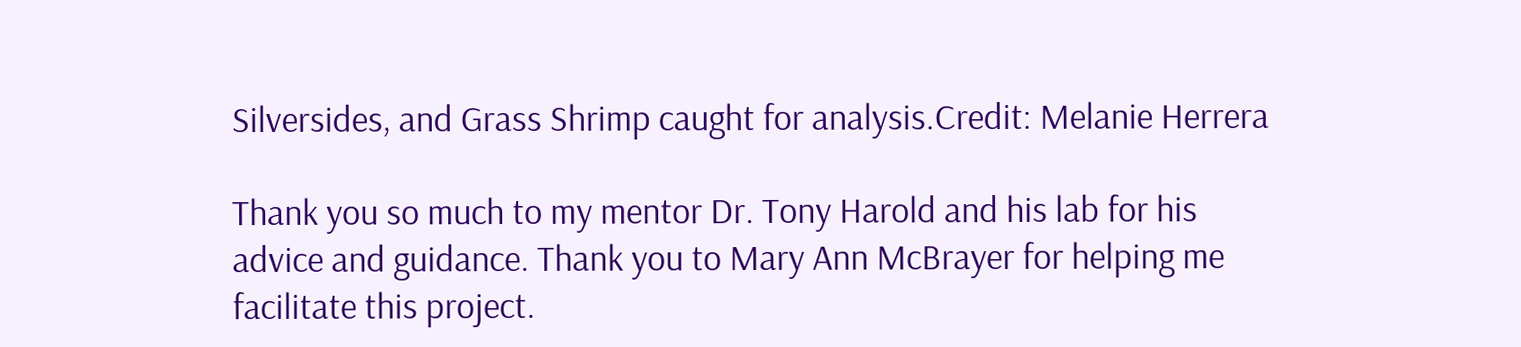Silversides, and Grass Shrimp caught for analysis.Credit: Melanie Herrera

Thank you so much to my mentor Dr. Tony Harold and his lab for his advice and guidance. Thank you to Mary Ann McBrayer for helping me facilitate this project.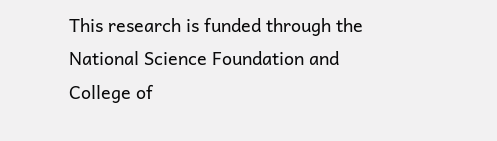This research is funded through the National Science Foundation and College of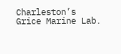Charleston’s Grice Marine Lab.